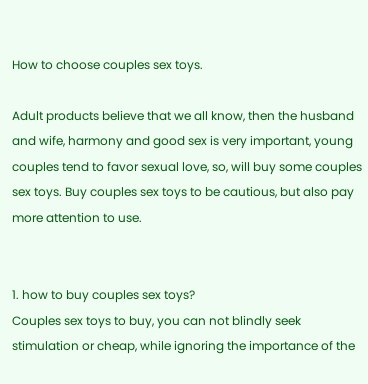How to choose couples sex toys.

Adult products believe that we all know, then the husband and wife, harmony and good sex is very important, young couples tend to favor sexual love, so, will buy some couples sex toys. Buy couples sex toys to be cautious, but also pay more attention to use.


1. how to buy couples sex toys?
Couples sex toys to buy, you can not blindly seek stimulation or cheap, while ignoring the importance of the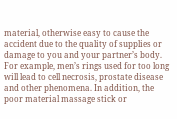material, otherwise easy to cause the accident due to the quality of supplies or damage to you and your partner’s body. For example, men’s rings used for too long will lead to cell necrosis, prostate disease and other phenomena. In addition, the poor material massage stick or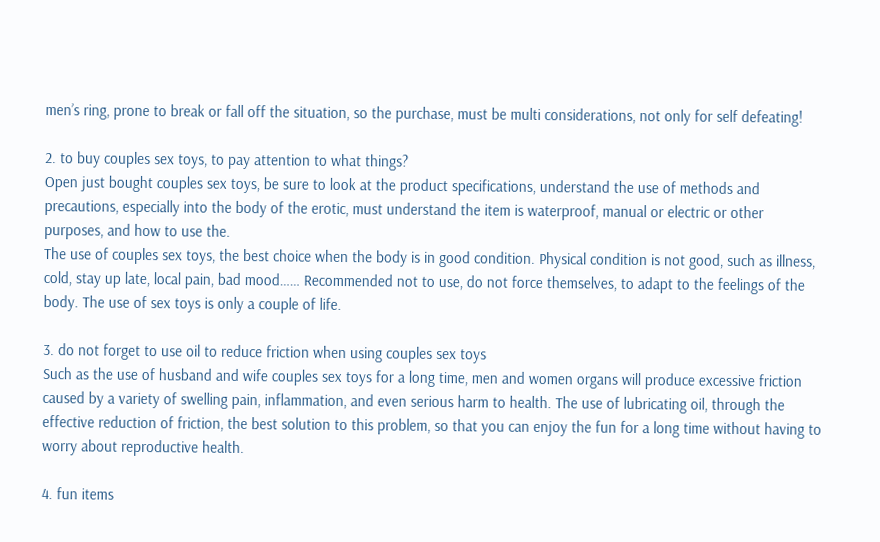men’s ring, prone to break or fall off the situation, so the purchase, must be multi considerations, not only for self defeating!

2. to buy couples sex toys, to pay attention to what things?
Open just bought couples sex toys, be sure to look at the product specifications, understand the use of methods and precautions, especially into the body of the erotic, must understand the item is waterproof, manual or electric or other purposes, and how to use the.
The use of couples sex toys, the best choice when the body is in good condition. Physical condition is not good, such as illness, cold, stay up late, local pain, bad mood…… Recommended not to use, do not force themselves, to adapt to the feelings of the body. The use of sex toys is only a couple of life.

3. do not forget to use oil to reduce friction when using couples sex toys
Such as the use of husband and wife couples sex toys for a long time, men and women organs will produce excessive friction caused by a variety of swelling pain, inflammation, and even serious harm to health. The use of lubricating oil, through the effective reduction of friction, the best solution to this problem, so that you can enjoy the fun for a long time without having to worry about reproductive health.

4. fun items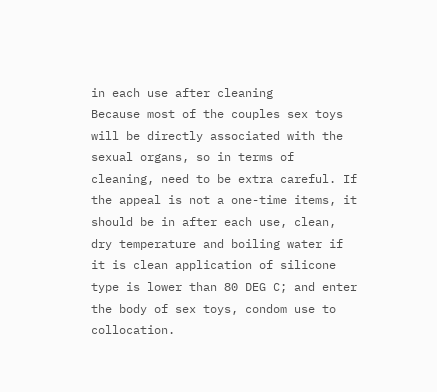in each use after cleaning
Because most of the couples sex toys will be directly associated with the sexual organs, so in terms of cleaning, need to be extra careful. If the appeal is not a one-time items, it should be in after each use, clean, dry temperature and boiling water if it is clean application of silicone type is lower than 80 DEG C; and enter the body of sex toys, condom use to collocation.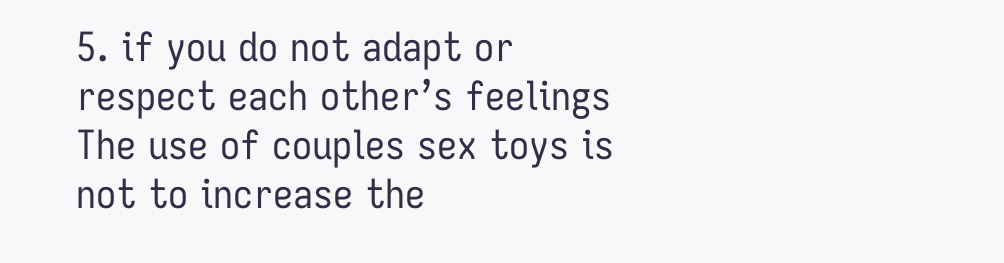5. if you do not adapt or respect each other’s feelings
The use of couples sex toys is not to increase the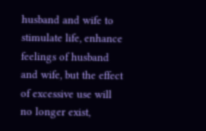husband and wife to stimulate life, enhance feelings of husband and wife, but the effect of excessive use will no longer exist,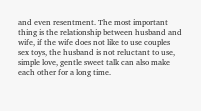and even resentment. The most important thing is the relationship between husband and wife, if the wife does not like to use couples sex toys, the husband is not reluctant to use, simple love, gentle sweet talk can also make each other for a long time.